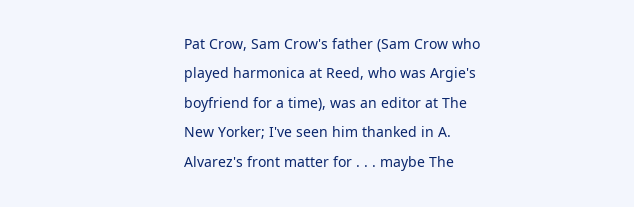Pat Crow, Sam Crow's father (Sam Crow who played harmonica at Reed, who was Argie's boyfriend for a time), was an editor at The New Yorker; I've seen him thanked in A. Alvarez's front matter for . . . maybe The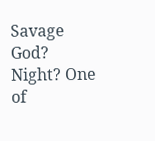Savage God? Night? One of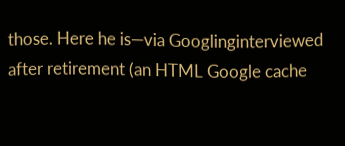those. Here he is—via Googlinginterviewed after retirement (an HTML Google cache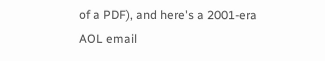of a PDF), and here's a 2001-era AOL email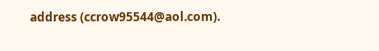address (ccrow95544@aol.com).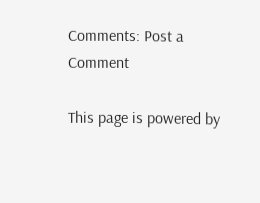Comments: Post a Comment

This page is powered by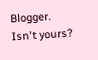Blogger. Isn't yours?